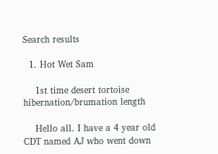Search results

  1. Hot Wet Sam

    1st time desert tortoise hibernation/brumation length

    Hello all. I have a 4 year old CDT named AJ who went down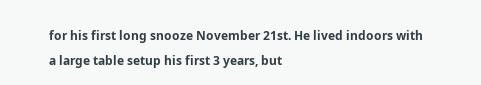for his first long snooze November 21st. He lived indoors with a large table setup his first 3 years, but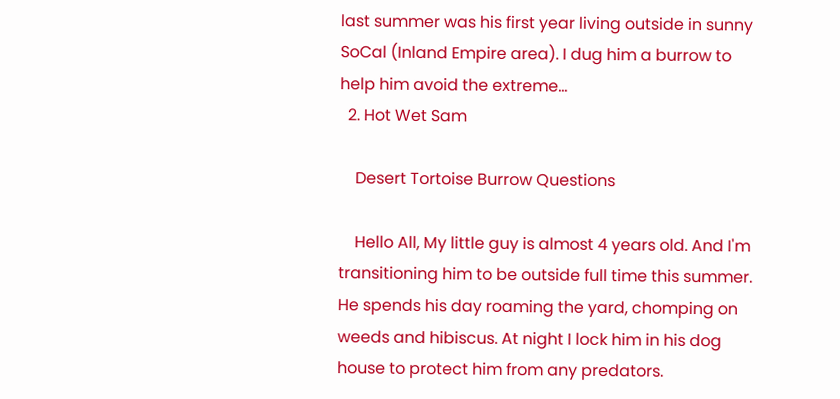last summer was his first year living outside in sunny SoCal (Inland Empire area). I dug him a burrow to help him avoid the extreme...
  2. Hot Wet Sam

    Desert Tortoise Burrow Questions

    Hello All, My little guy is almost 4 years old. And I'm transitioning him to be outside full time this summer. He spends his day roaming the yard, chomping on weeds and hibiscus. At night I lock him in his dog house to protect him from any predators.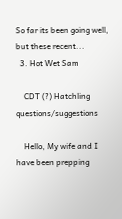So far its been going well, but these recent...
  3. Hot Wet Sam

    CDT (?) Hatchling questions/suggestions

    Hello, My wife and I have been prepping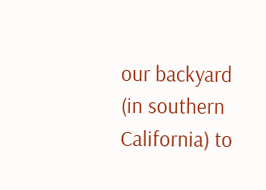our backyard (in southern California) to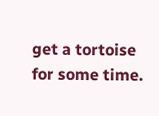get a tortoise for some time.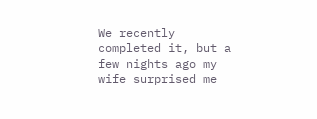We recently completed it, but a few nights ago my wife surprised me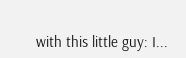with this little guy: I...